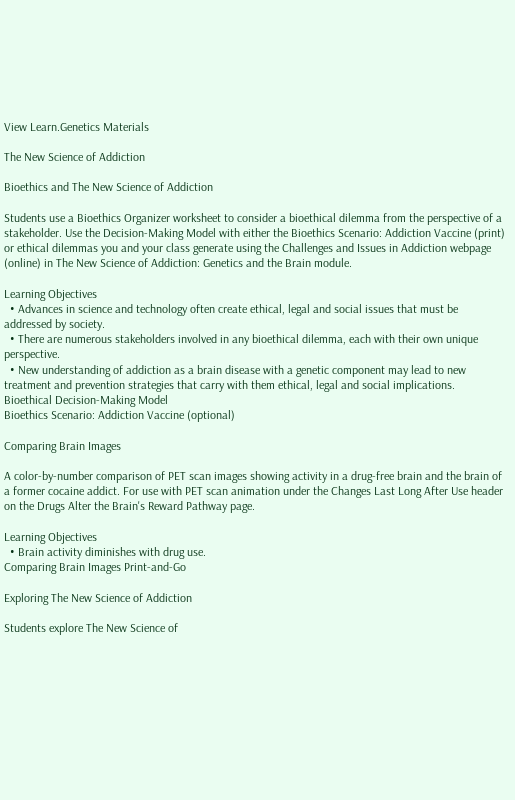View Learn.Genetics Materials

The New Science of Addiction

Bioethics and The New Science of Addiction

Students use a Bioethics Organizer worksheet to consider a bioethical dilemma from the perspective of a stakeholder. Use the Decision-Making Model with either the Bioethics Scenario: Addiction Vaccine (print) or ethical dilemmas you and your class generate using the Challenges and Issues in Addiction webpage (online) in The New Science of Addiction: Genetics and the Brain module.

Learning Objectives
  • Advances in science and technology often create ethical, legal and social issues that must be addressed by society.
  • There are numerous stakeholders involved in any bioethical dilemma, each with their own unique perspective.
  • New understanding of addiction as a brain disease with a genetic component may lead to new treatment and prevention strategies that carry with them ethical, legal and social implications.
Bioethical Decision-Making Model
Bioethics Scenario: Addiction Vaccine (optional)

Comparing Brain Images

A color-by-number comparison of PET scan images showing activity in a drug-free brain and the brain of a former cocaine addict. For use with PET scan animation under the Changes Last Long After Use header on the Drugs Alter the Brain's Reward Pathway page.

Learning Objectives
  • Brain activity diminishes with drug use.
Comparing Brain Images Print-and-Go

Exploring The New Science of Addiction

Students explore The New Science of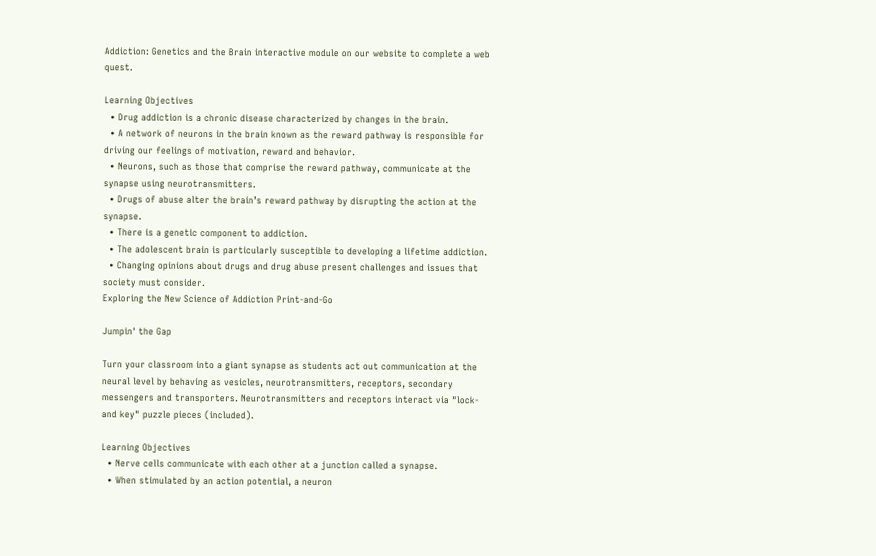Addiction: Genetics and the Brain interactive module on our website to complete a web quest.

Learning Objectives
  • Drug addiction is a chronic disease characterized by changes in the brain.
  • A network of neurons in the brain known as the reward pathway is responsible for driving our feelings of motivation, reward and behavior.
  • Neurons, such as those that comprise the reward pathway, communicate at the synapse using neurotransmitters.
  • Drugs of abuse alter the brain’s reward pathway by disrupting the action at the synapse.
  • There is a genetic component to addiction.
  • The adolescent brain is particularly susceptible to developing a lifetime addiction.
  • Changing opinions about drugs and drug abuse present challenges and issues that society must consider.
Exploring the New Science of Addiction Print-and-Go

Jumpin' the Gap

Turn your classroom into a giant synapse as students act out communication at the neural level by behaving as vesicles, neurotransmitters, receptors, secondary messengers and transporters. Neurotransmitters and receptors interact via "lock-and key" puzzle pieces (included).

Learning Objectives
  • Nerve cells communicate with each other at a junction called a synapse.
  • When stimulated by an action potential, a neuron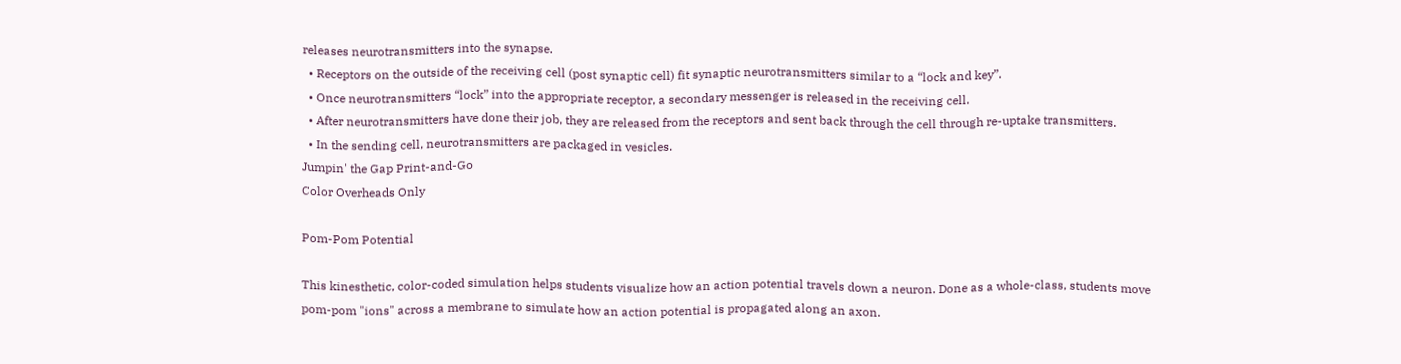releases neurotransmitters into the synapse.
  • Receptors on the outside of the receiving cell (post synaptic cell) fit synaptic neurotransmitters similar to a “lock and key”.
  • Once neurotransmitters “lock” into the appropriate receptor, a secondary messenger is released in the receiving cell.
  • After neurotransmitters have done their job, they are released from the receptors and sent back through the cell through re-uptake transmitters.
  • In the sending cell, neurotransmitters are packaged in vesicles.
Jumpin' the Gap Print-and-Go
Color Overheads Only

Pom-Pom Potential

This kinesthetic, color-coded simulation helps students visualize how an action potential travels down a neuron. Done as a whole-class, students move pom-pom "ions" across a membrane to simulate how an action potential is propagated along an axon.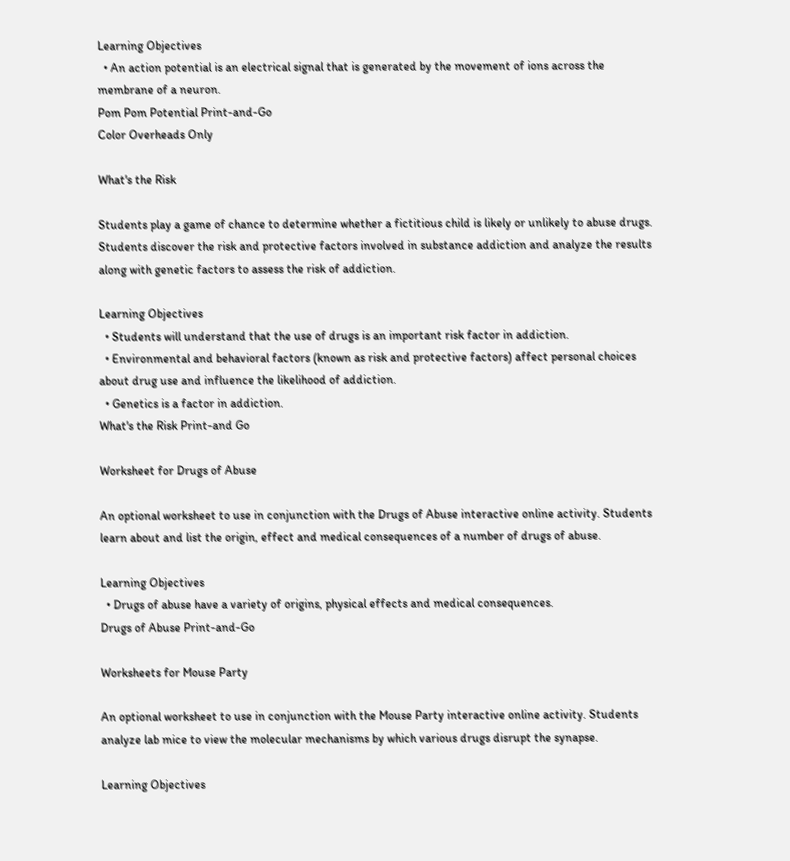Learning Objectives
  • An action potential is an electrical signal that is generated by the movement of ions across the membrane of a neuron.
Pom Pom Potential Print-and-Go
Color Overheads Only

What's the Risk

Students play a game of chance to determine whether a fictitious child is likely or unlikely to abuse drugs. Students discover the risk and protective factors involved in substance addiction and analyze the results along with genetic factors to assess the risk of addiction.

Learning Objectives
  • Students will understand that the use of drugs is an important risk factor in addiction.
  • Environmental and behavioral factors (known as risk and protective factors) affect personal choices about drug use and influence the likelihood of addiction.
  • Genetics is a factor in addiction.
What's the Risk Print-and Go

Worksheet for Drugs of Abuse

An optional worksheet to use in conjunction with the Drugs of Abuse interactive online activity. Students learn about and list the origin, effect and medical consequences of a number of drugs of abuse.

Learning Objectives
  • Drugs of abuse have a variety of origins, physical effects and medical consequences.
Drugs of Abuse Print-and-Go

Worksheets for Mouse Party

An optional worksheet to use in conjunction with the Mouse Party interactive online activity. Students analyze lab mice to view the molecular mechanisms by which various drugs disrupt the synapse.

Learning Objectives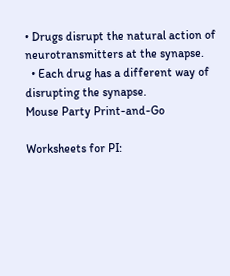• Drugs disrupt the natural action of neurotransmitters at the synapse.
  • Each drug has a different way of disrupting the synapse.
Mouse Party Print-and-Go

Worksheets for PI: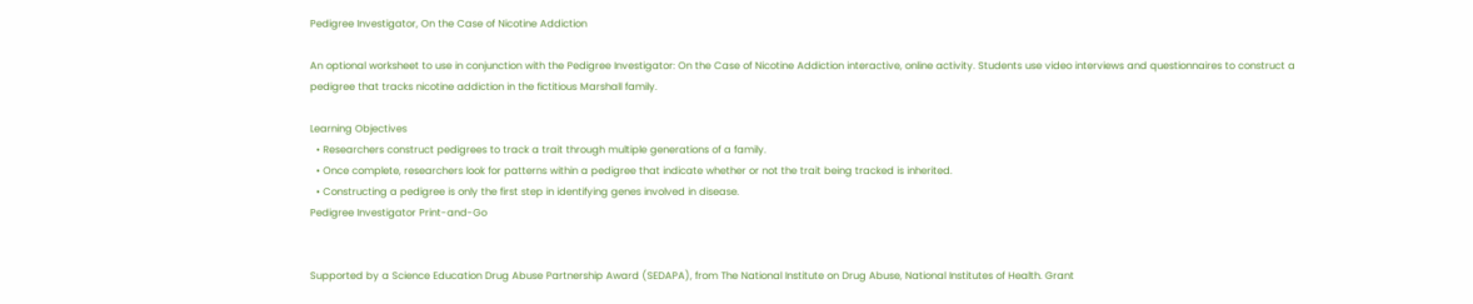Pedigree Investigator, On the Case of Nicotine Addiction

An optional worksheet to use in conjunction with the Pedigree Investigator: On the Case of Nicotine Addiction interactive, online activity. Students use video interviews and questionnaires to construct a pedigree that tracks nicotine addiction in the fictitious Marshall family.

Learning Objectives
  • Researchers construct pedigrees to track a trait through multiple generations of a family.
  • Once complete, researchers look for patterns within a pedigree that indicate whether or not the trait being tracked is inherited.
  • Constructing a pedigree is only the first step in identifying genes involved in disease.
Pedigree Investigator Print-and-Go


Supported by a Science Education Drug Abuse Partnership Award (SEDAPA), from The National Institute on Drug Abuse, National Institutes of Health. Grant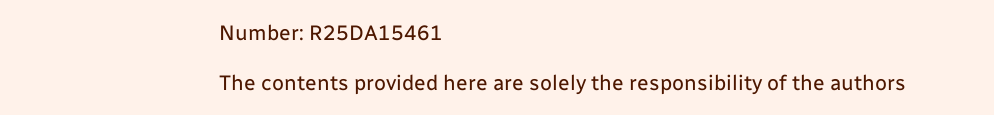Number: R25DA15461

The contents provided here are solely the responsibility of the authors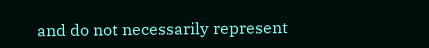and do not necessarily represent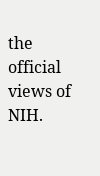the official views of NIH.